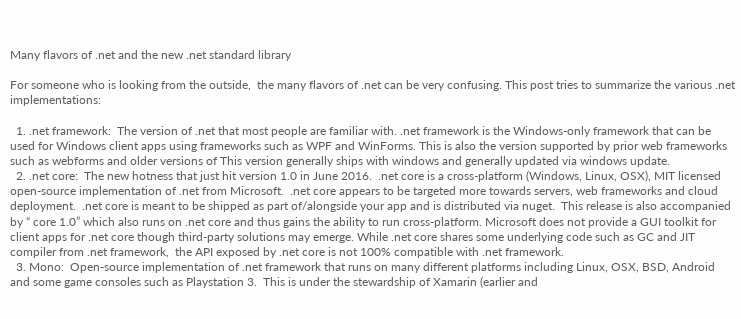Many flavors of .net and the new .net standard library

For someone who is looking from the outside,  the many flavors of .net can be very confusing. This post tries to summarize the various .net implementations:

  1. .net framework:  The version of .net that most people are familiar with. .net framework is the Windows-only framework that can be used for Windows client apps using frameworks such as WPF and WinForms. This is also the version supported by prior web frameworks such as webforms and older versions of This version generally ships with windows and generally updated via windows update.
  2. .net core:  The new hotness that just hit version 1.0 in June 2016.  .net core is a cross-platform (Windows, Linux, OSX), MIT licensed open-source implementation of .net from Microsoft.  .net core appears to be targeted more towards servers, web frameworks and cloud deployment.  .net core is meant to be shipped as part of/alongside your app and is distributed via nuget.  This release is also accompanied by “ core 1.0” which also runs on .net core and thus gains the ability to run cross-platform. Microsoft does not provide a GUI toolkit for client apps for .net core though third-party solutions may emerge. While .net core shares some underlying code such as GC and JIT compiler from .net framework,  the API exposed by .net core is not 100% compatible with .net framework.
  3. Mono:  Open-source implementation of .net framework that runs on many different platforms including Linux, OSX, BSD, Android and some game consoles such as Playstation 3.  This is under the stewardship of Xamarin (earlier and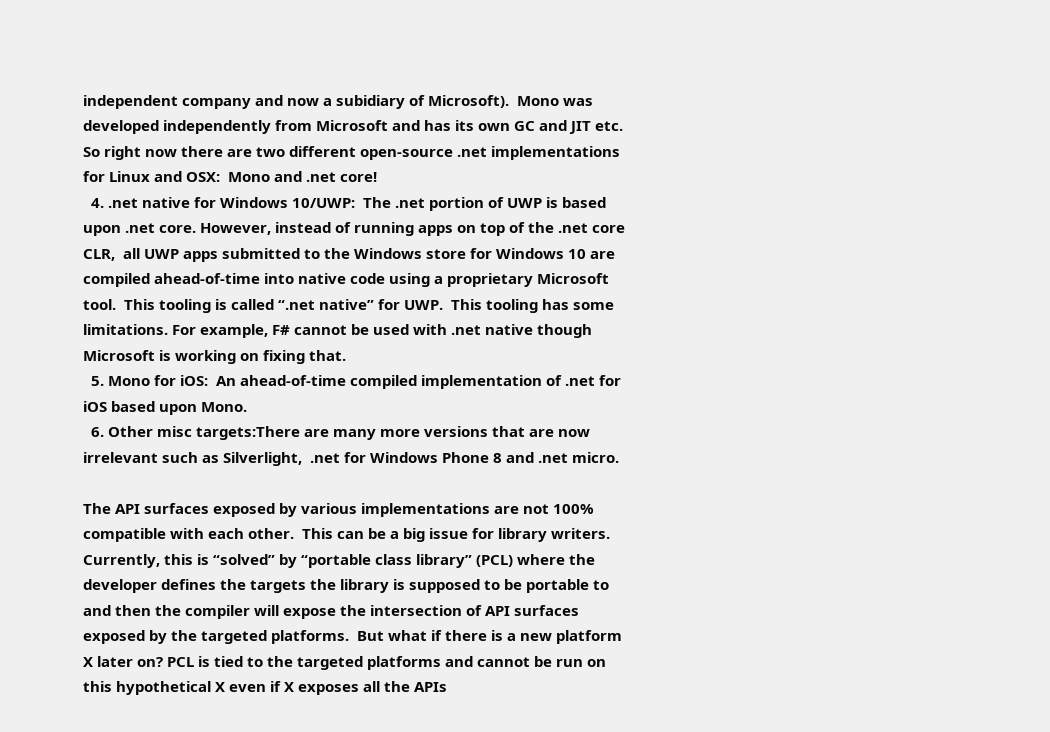independent company and now a subidiary of Microsoft).  Mono was developed independently from Microsoft and has its own GC and JIT etc. So right now there are two different open-source .net implementations for Linux and OSX:  Mono and .net core!
  4. .net native for Windows 10/UWP:  The .net portion of UWP is based upon .net core. However, instead of running apps on top of the .net core CLR,  all UWP apps submitted to the Windows store for Windows 10 are compiled ahead-of-time into native code using a proprietary Microsoft tool.  This tooling is called “.net native” for UWP.  This tooling has some limitations. For example, F# cannot be used with .net native though Microsoft is working on fixing that.
  5. Mono for iOS:  An ahead-of-time compiled implementation of .net for iOS based upon Mono.
  6. Other misc targets:There are many more versions that are now irrelevant such as Silverlight,  .net for Windows Phone 8 and .net micro.

The API surfaces exposed by various implementations are not 100% compatible with each other.  This can be a big issue for library writers.  Currently, this is “solved” by “portable class library” (PCL) where the developer defines the targets the library is supposed to be portable to and then the compiler will expose the intersection of API surfaces exposed by the targeted platforms.  But what if there is a new platform X later on? PCL is tied to the targeted platforms and cannot be run on this hypothetical X even if X exposes all the APIs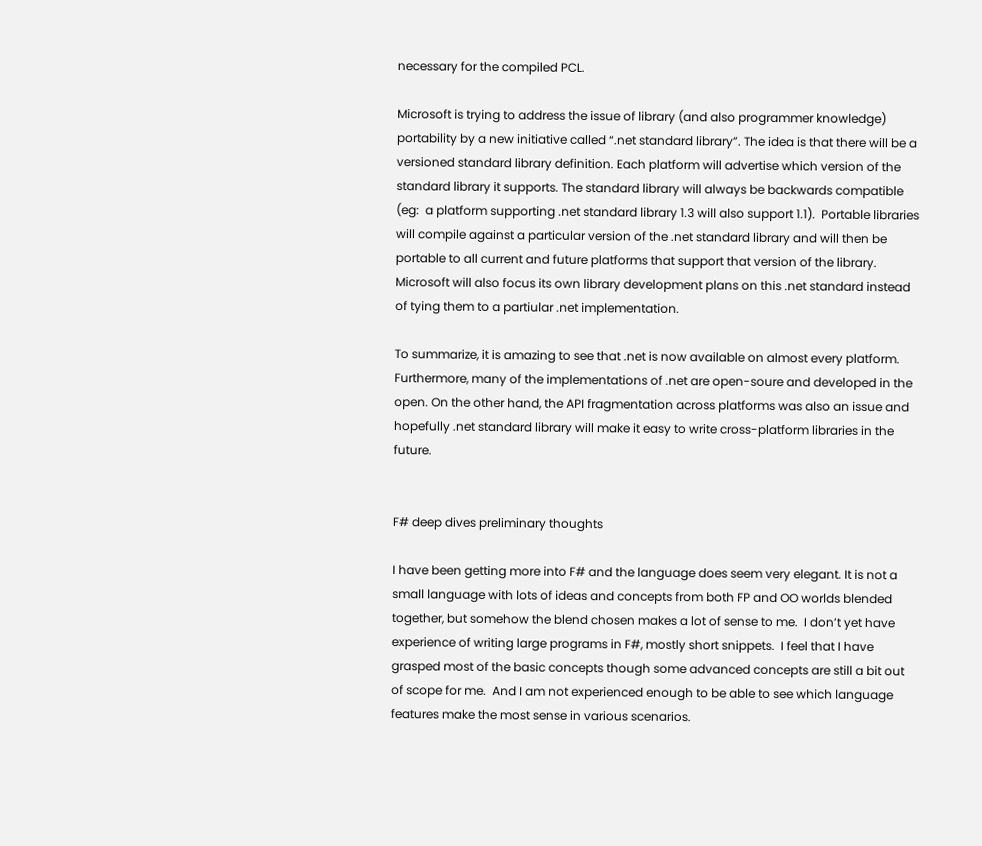necessary for the compiled PCL.

Microsoft is trying to address the issue of library (and also programmer knowledge) portability by a new initiative called “.net standard library”. The idea is that there will be a versioned standard library definition. Each platform will advertise which version of the standard library it supports. The standard library will always be backwards compatible (eg:  a platform supporting .net standard library 1.3 will also support 1.1).  Portable libraries will compile against a particular version of the .net standard library and will then be portable to all current and future platforms that support that version of the library. Microsoft will also focus its own library development plans on this .net standard instead of tying them to a partiular .net implementation.

To summarize, it is amazing to see that .net is now available on almost every platform. Furthermore, many of the implementations of .net are open-soure and developed in the open. On the other hand, the API fragmentation across platforms was also an issue and hopefully .net standard library will make it easy to write cross-platform libraries in the future.


F# deep dives preliminary thoughts

I have been getting more into F# and the language does seem very elegant. It is not a small language with lots of ideas and concepts from both FP and OO worlds blended together, but somehow the blend chosen makes a lot of sense to me.  I don’t yet have experience of writing large programs in F#, mostly short snippets.  I feel that I have grasped most of the basic concepts though some advanced concepts are still a bit out of scope for me.  And I am not experienced enough to be able to see which language features make the most sense in various scenarios.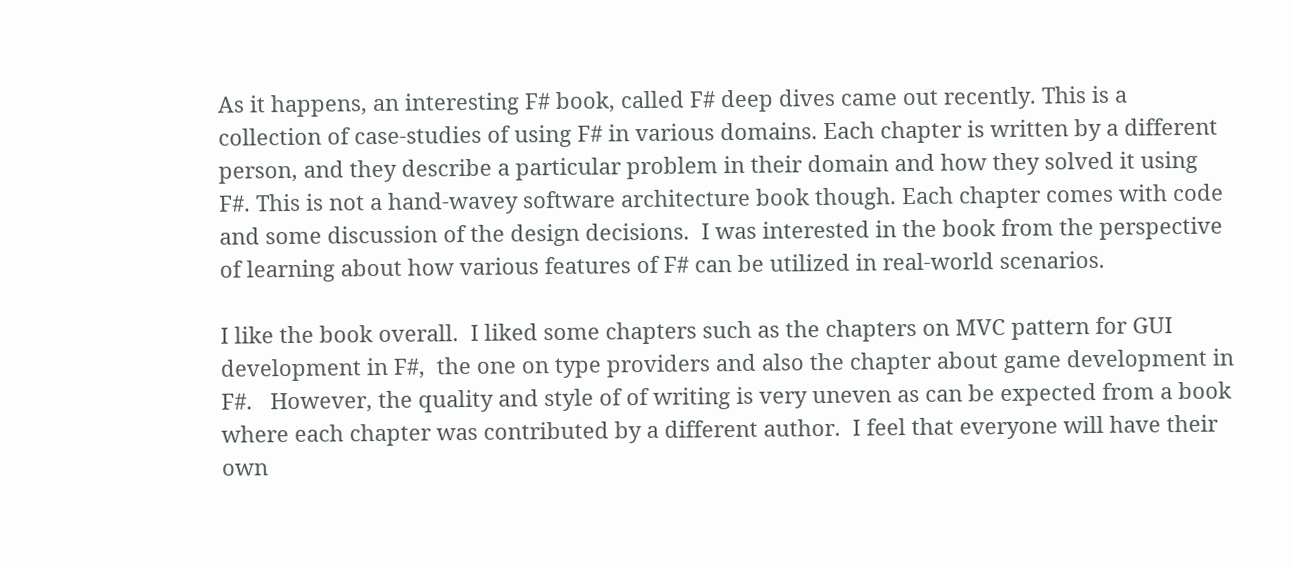As it happens, an interesting F# book, called F# deep dives came out recently. This is a collection of case-studies of using F# in various domains. Each chapter is written by a different person, and they describe a particular problem in their domain and how they solved it using F#. This is not a hand-wavey software architecture book though. Each chapter comes with code and some discussion of the design decisions.  I was interested in the book from the perspective of learning about how various features of F# can be utilized in real-world scenarios.

I like the book overall.  I liked some chapters such as the chapters on MVC pattern for GUI development in F#,  the one on type providers and also the chapter about game development in F#.   However, the quality and style of of writing is very uneven as can be expected from a book where each chapter was contributed by a different author.  I feel that everyone will have their own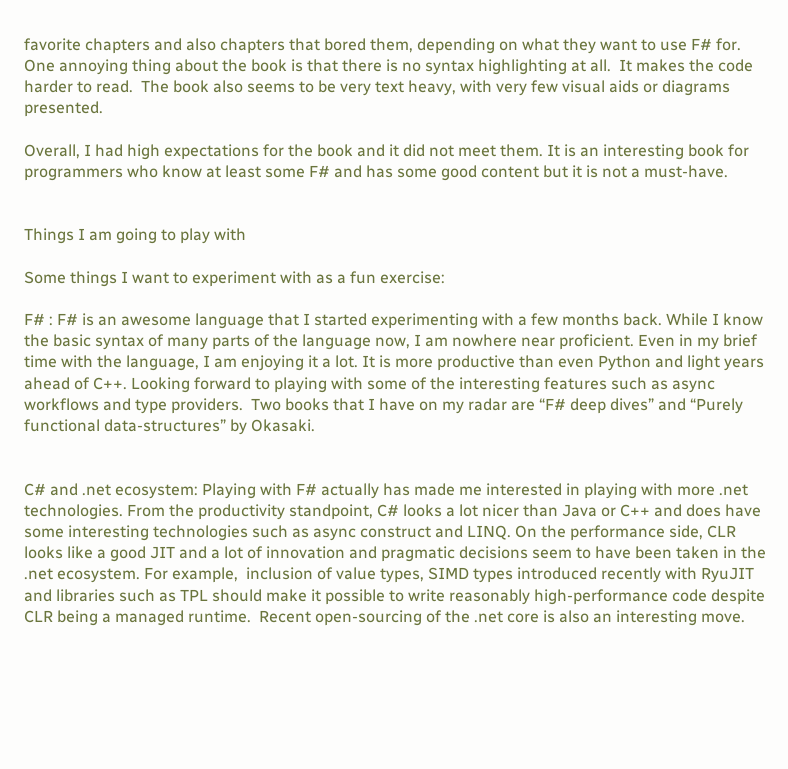favorite chapters and also chapters that bored them, depending on what they want to use F# for.  One annoying thing about the book is that there is no syntax highlighting at all.  It makes the code harder to read.  The book also seems to be very text heavy, with very few visual aids or diagrams presented.

Overall, I had high expectations for the book and it did not meet them. It is an interesting book for programmers who know at least some F# and has some good content but it is not a must-have.


Things I am going to play with

Some things I want to experiment with as a fun exercise:

F# : F# is an awesome language that I started experimenting with a few months back. While I know the basic syntax of many parts of the language now, I am nowhere near proficient. Even in my brief time with the language, I am enjoying it a lot. It is more productive than even Python and light years ahead of C++. Looking forward to playing with some of the interesting features such as async workflows and type providers.  Two books that I have on my radar are “F# deep dives” and “Purely functional data-structures” by Okasaki.


C# and .net ecosystem: Playing with F# actually has made me interested in playing with more .net technologies. From the productivity standpoint, C# looks a lot nicer than Java or C++ and does have some interesting technologies such as async construct and LINQ. On the performance side, CLR looks like a good JIT and a lot of innovation and pragmatic decisions seem to have been taken in the .net ecosystem. For example,  inclusion of value types, SIMD types introduced recently with RyuJIT and libraries such as TPL should make it possible to write reasonably high-performance code despite CLR being a managed runtime.  Recent open-sourcing of the .net core is also an interesting move.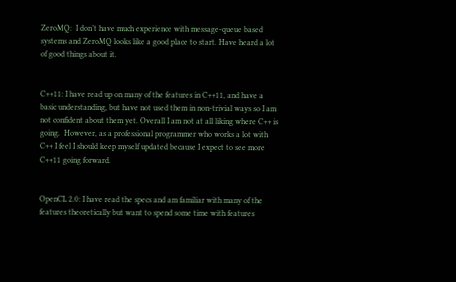ZeroMQ:  I don’t have much experience with message-queue based systems and ZeroMQ looks like a good place to start. Have heard a lot of good things about it.


C++11: I have read up on many of the features in C++11, and have a basic understanding, but have not used them in non-trivial ways so I am not confident about them yet. Overall I am not at all liking where C++ is going.  However, as a professional programmer who works a lot with C++ I feel I should keep myself updated because I expect to see more C++11 going forward.


OpenCL 2.0: I have read the specs and am familiar with many of the features theoretically but want to spend some time with features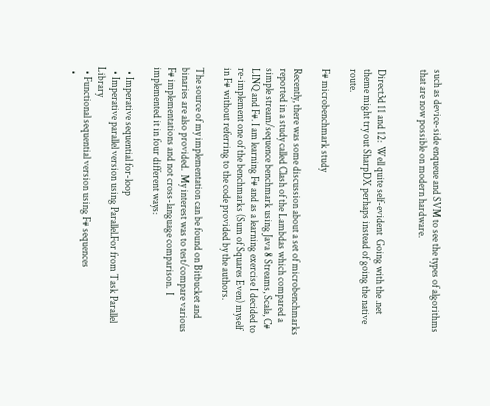such as device-side enqueue and SVM to see the types of algorithms that are now possible on modern hardware.


Direct3d 11 and 12:  Well quite self-evident  Going with the .net theme might try out SharpDX perhaps instead of going the native route.

F# microbenchmark study

Recently, there was some discussion about a set of microbenchmarks  reported in a study called Clash of the Lambdas which compared a simple stream/sequence benchmark using Java 8 Streams, Scala, C# LINQ and F#. I am learning F# and as a learning exercise I decided to re-implement one of the benchmarks (Sum of Squares Even) myself in F# without referring to the code provided by the authors.

The source of my implementation can be found on Bitbucket and binaries are also provided.  My interest was to test/compare various F# implementations and not cross-language comparison.  I implemented it in four different ways:

  • Imperative sequential for-loop
  • Imperative parallel version using Parallel.For from Task Parallel Library
  • Functional sequential version using F# sequences
  •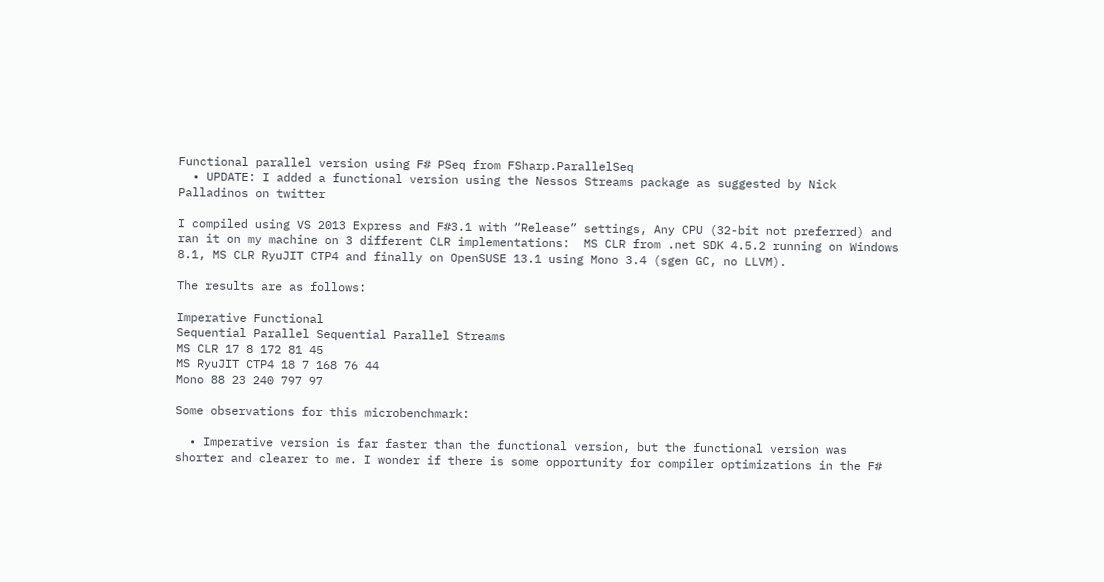Functional parallel version using F# PSeq from FSharp.ParallelSeq
  • UPDATE: I added a functional version using the Nessos Streams package as suggested by Nick Palladinos on twitter

I compiled using VS 2013 Express and F#3.1 with “Release” settings, Any CPU (32-bit not preferred) and ran it on my machine on 3 different CLR implementations:  MS CLR from .net SDK 4.5.2 running on Windows 8.1, MS CLR RyuJIT CTP4 and finally on OpenSUSE 13.1 using Mono 3.4 (sgen GC, no LLVM).

The results are as follows:

Imperative Functional
Sequential Parallel Sequential Parallel Streams
MS CLR 17 8 172 81 45
MS RyuJIT CTP4 18 7 168 76 44
Mono 88 23 240 797 97

Some observations for this microbenchmark:

  • Imperative version is far faster than the functional version, but the functional version was shorter and clearer to me. I wonder if there is some opportunity for compiler optimizations in the F#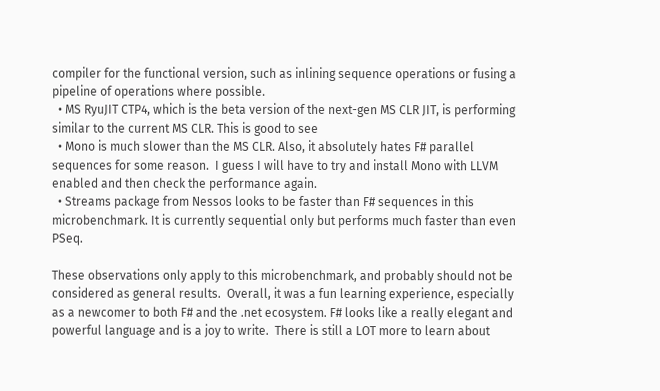compiler for the functional version, such as inlining sequence operations or fusing a pipeline of operations where possible.
  • MS RyuJIT CTP4, which is the beta version of the next-gen MS CLR JIT, is performing similar to the current MS CLR. This is good to see
  • Mono is much slower than the MS CLR. Also, it absolutely hates F# parallel sequences for some reason.  I guess I will have to try and install Mono with LLVM enabled and then check the performance again.
  • Streams package from Nessos looks to be faster than F# sequences in this microbenchmark. It is currently sequential only but performs much faster than even PSeq.

These observations only apply to this microbenchmark, and probably should not be considered as general results.  Overall, it was a fun learning experience, especially as a newcomer to both F# and the .net ecosystem. F# looks like a really elegant and powerful language and is a joy to write.  There is still a LOT more to learn about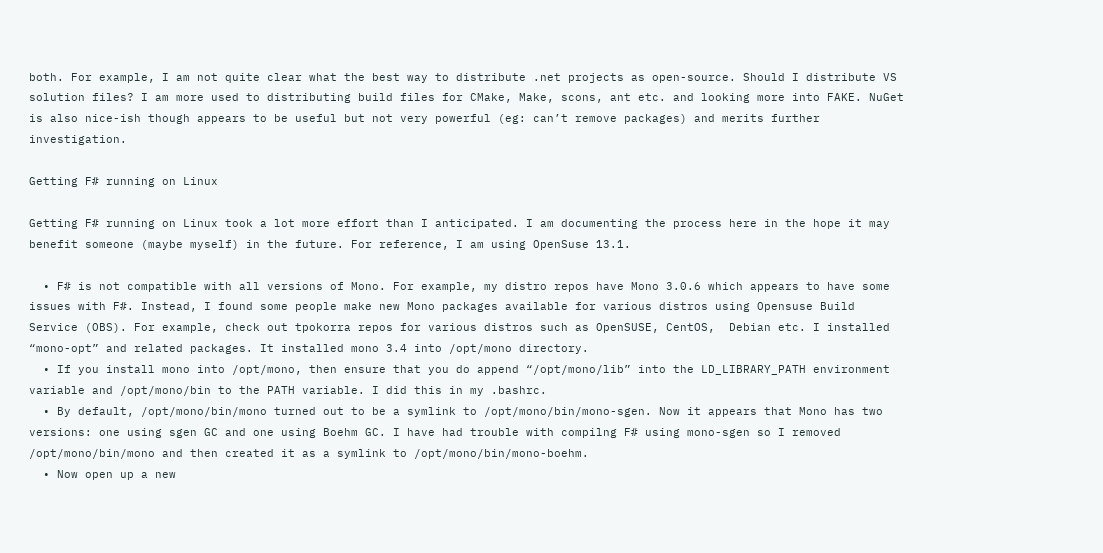both. For example, I am not quite clear what the best way to distribute .net projects as open-source. Should I distribute VS solution files? I am more used to distributing build files for CMake, Make, scons, ant etc. and looking more into FAKE. NuGet is also nice-ish though appears to be useful but not very powerful (eg: can’t remove packages) and merits further investigation.

Getting F# running on Linux

Getting F# running on Linux took a lot more effort than I anticipated. I am documenting the process here in the hope it may benefit someone (maybe myself) in the future. For reference, I am using OpenSuse 13.1.

  • F# is not compatible with all versions of Mono. For example, my distro repos have Mono 3.0.6 which appears to have some issues with F#. Instead, I found some people make new Mono packages available for various distros using Opensuse Build Service (OBS). For example, check out tpokorra repos for various distros such as OpenSUSE, CentOS,  Debian etc. I installed “mono-opt” and related packages. It installed mono 3.4 into /opt/mono directory.
  • If you install mono into /opt/mono, then ensure that you do append “/opt/mono/lib” into the LD_LIBRARY_PATH environment variable and /opt/mono/bin to the PATH variable. I did this in my .bashrc.
  • By default, /opt/mono/bin/mono turned out to be a symlink to /opt/mono/bin/mono-sgen. Now it appears that Mono has two versions: one using sgen GC and one using Boehm GC. I have had trouble with compilng F# using mono-sgen so I removed /opt/mono/bin/mono and then created it as a symlink to /opt/mono/bin/mono-boehm.
  • Now open up a new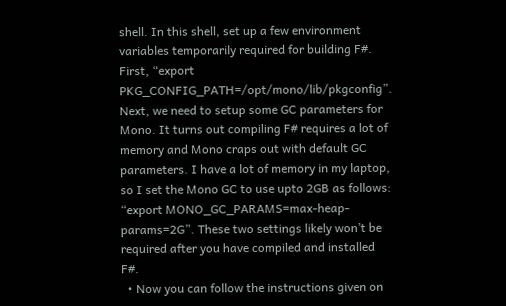shell. In this shell, set up a few environment variables temporarily required for building F#. First, “export PKG_CONFIG_PATH=/opt/mono/lib/pkgconfig”. Next, we need to setup some GC parameters for Mono. It turns out compiling F# requires a lot of memory and Mono craps out with default GC parameters. I have a lot of memory in my laptop, so I set the Mono GC to use upto 2GB as follows: “export MONO_GC_PARAMS=max-heap-params=2G”. These two settings likely won’t be required after you have compiled and installed F#.
  • Now you can follow the instructions given on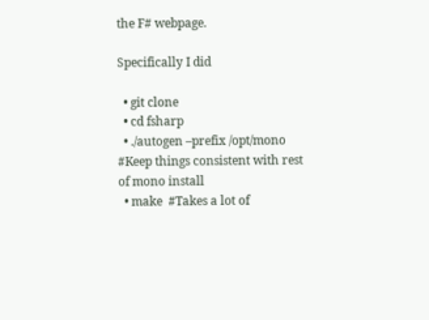the F# webpage.

Specifically I did

  • git clone
  • cd fsharp
  • ./autogen –prefix /opt/mono  #Keep things consistent with rest of mono install
  • make  #Takes a lot of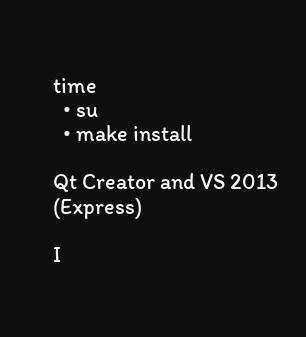time
  • su
  • make install

Qt Creator and VS 2013 (Express)

I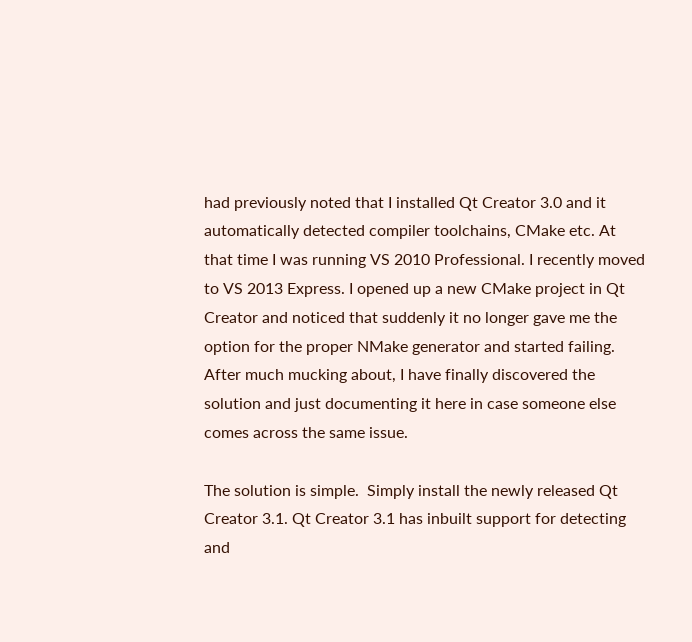had previously noted that I installed Qt Creator 3.0 and it automatically detected compiler toolchains, CMake etc. At that time I was running VS 2010 Professional. I recently moved to VS 2013 Express. I opened up a new CMake project in Qt Creator and noticed that suddenly it no longer gave me the option for the proper NMake generator and started failing. After much mucking about, I have finally discovered the solution and just documenting it here in case someone else comes across the same issue.

The solution is simple.  Simply install the newly released Qt Creator 3.1. Qt Creator 3.1 has inbuilt support for detecting and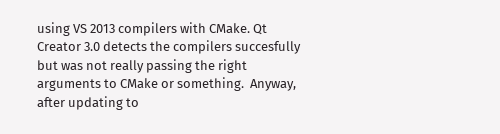using VS 2013 compilers with CMake. Qt Creator 3.0 detects the compilers succesfully but was not really passing the right arguments to CMake or something.  Anyway, after updating to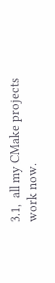3.1,  all my CMake projects work now.